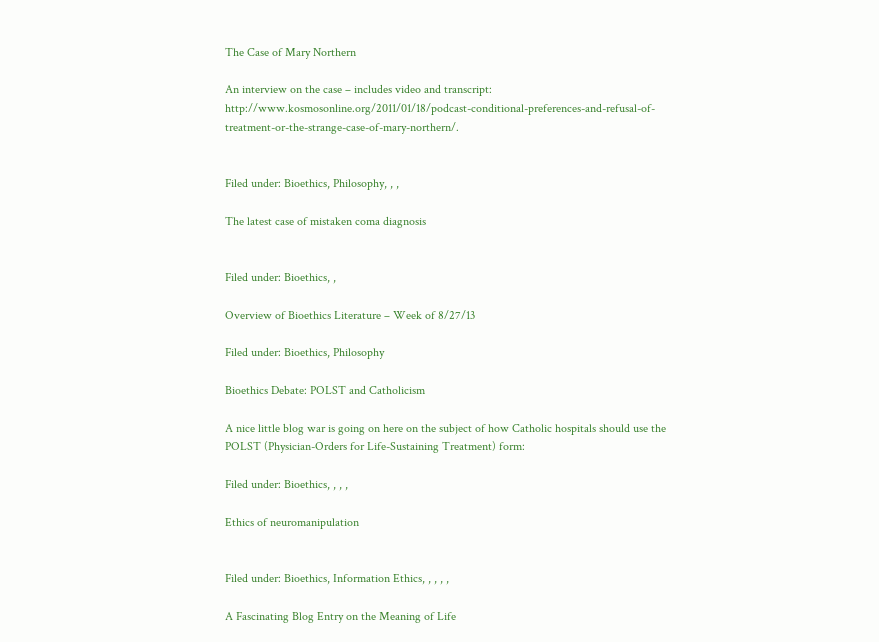The Case of Mary Northern

An interview on the case – includes video and transcript: http://www.kosmosonline.org/2011/01/18/podcast-conditional-preferences-and-refusal-of-treatment-or-the-strange-case-of-mary-northern/.


Filed under: Bioethics, Philosophy, , ,

The latest case of mistaken coma diagnosis


Filed under: Bioethics, ,

Overview of Bioethics Literature – Week of 8/27/13

Filed under: Bioethics, Philosophy

Bioethics Debate: POLST and Catholicism

A nice little blog war is going on here on the subject of how Catholic hospitals should use the POLST (Physician-Orders for Life-Sustaining Treatment) form:

Filed under: Bioethics, , , ,

Ethics of neuromanipulation


Filed under: Bioethics, Information Ethics, , , , ,

A Fascinating Blog Entry on the Meaning of Life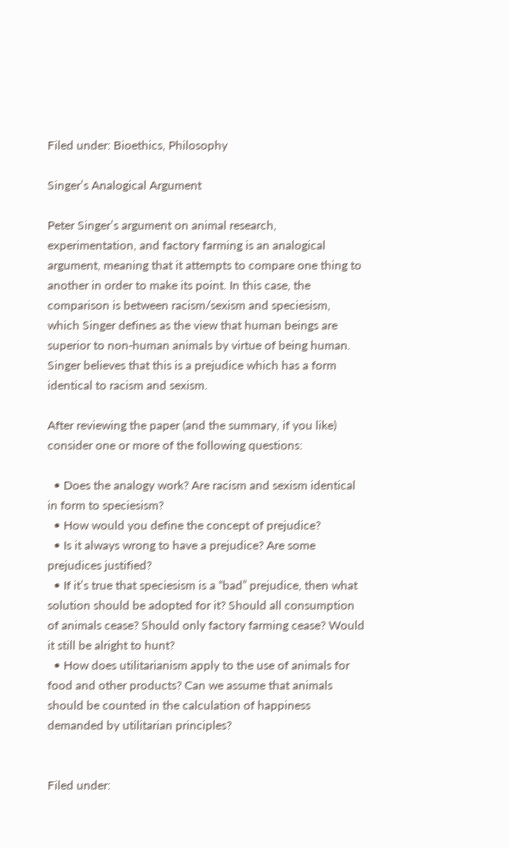Filed under: Bioethics, Philosophy

Singer’s Analogical Argument

Peter Singer’s argument on animal research, experimentation, and factory farming is an analogical argument, meaning that it attempts to compare one thing to another in order to make its point. In this case, the comparison is between racism/sexism and speciesism, which Singer defines as the view that human beings are superior to non-human animals by virtue of being human. Singer believes that this is a prejudice which has a form identical to racism and sexism.

After reviewing the paper (and the summary, if you like) consider one or more of the following questions:

  • Does the analogy work? Are racism and sexism identical in form to speciesism?
  • How would you define the concept of prejudice?
  • Is it always wrong to have a prejudice? Are some prejudices justified?
  • If it’s true that speciesism is a “bad” prejudice, then what solution should be adopted for it? Should all consumption of animals cease? Should only factory farming cease? Would it still be alright to hunt?
  • How does utilitarianism apply to the use of animals for food and other products? Can we assume that animals should be counted in the calculation of happiness demanded by utilitarian principles?


Filed under: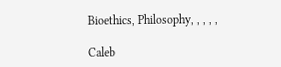Bioethics, Philosophy, , , , ,

Caleb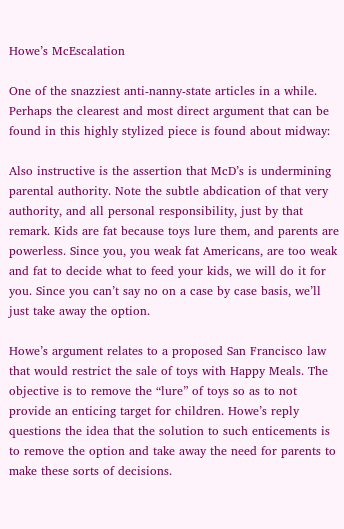Howe’s McEscalation

One of the snazziest anti-nanny-state articles in a while. Perhaps the clearest and most direct argument that can be found in this highly stylized piece is found about midway:

Also instructive is the assertion that McD’s is undermining parental authority. Note the subtle abdication of that very authority, and all personal responsibility, just by that remark. Kids are fat because toys lure them, and parents are powerless. Since you, you weak fat Americans, are too weak and fat to decide what to feed your kids, we will do it for you. Since you can’t say no on a case by case basis, we’ll just take away the option.

Howe’s argument relates to a proposed San Francisco law that would restrict the sale of toys with Happy Meals. The objective is to remove the “lure” of toys so as to not provide an enticing target for children. Howe’s reply questions the idea that the solution to such enticements is to remove the option and take away the need for parents to make these sorts of decisions.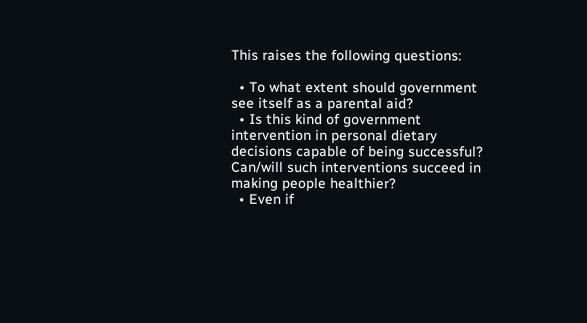This raises the following questions:

  • To what extent should government see itself as a parental aid?
  • Is this kind of government intervention in personal dietary decisions capable of being successful? Can/will such interventions succeed in making people healthier?
  • Even if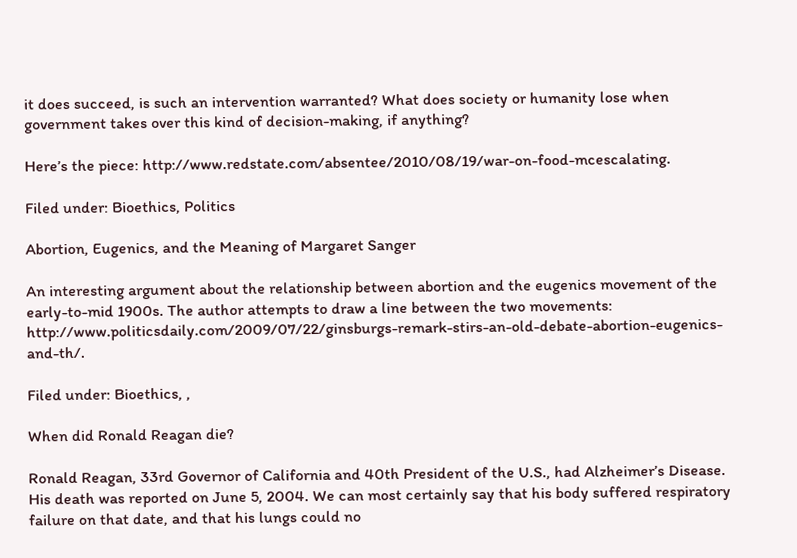it does succeed, is such an intervention warranted? What does society or humanity lose when government takes over this kind of decision-making, if anything?

Here’s the piece: http://www.redstate.com/absentee/2010/08/19/war-on-food-mcescalating.

Filed under: Bioethics, Politics

Abortion, Eugenics, and the Meaning of Margaret Sanger

An interesting argument about the relationship between abortion and the eugenics movement of the early-to-mid 1900s. The author attempts to draw a line between the two movements: http://www.politicsdaily.com/2009/07/22/ginsburgs-remark-stirs-an-old-debate-abortion-eugenics-and-th/.

Filed under: Bioethics, ,

When did Ronald Reagan die?

Ronald Reagan, 33rd Governor of California and 40th President of the U.S., had Alzheimer’s Disease. His death was reported on June 5, 2004. We can most certainly say that his body suffered respiratory failure on that date, and that his lungs could no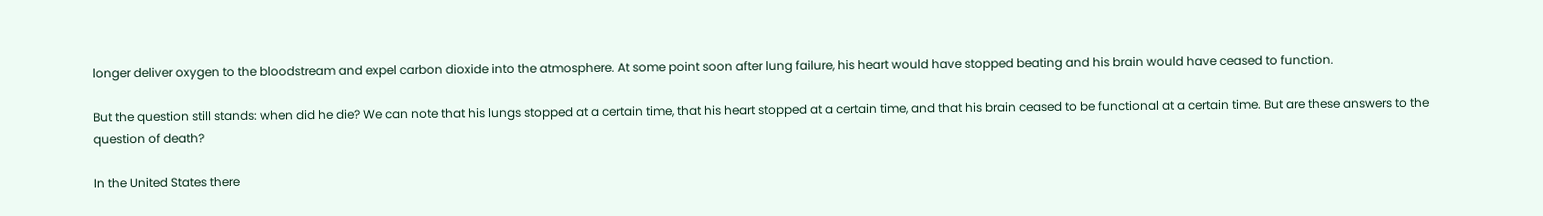longer deliver oxygen to the bloodstream and expel carbon dioxide into the atmosphere. At some point soon after lung failure, his heart would have stopped beating and his brain would have ceased to function.

But the question still stands: when did he die? We can note that his lungs stopped at a certain time, that his heart stopped at a certain time, and that his brain ceased to be functional at a certain time. But are these answers to the question of death?

In the United States there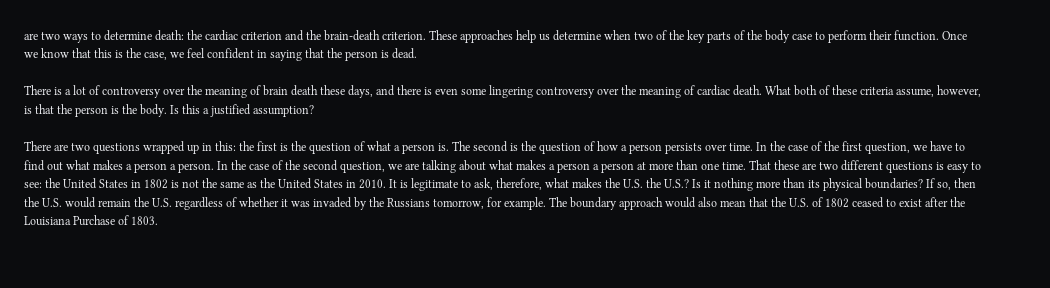are two ways to determine death: the cardiac criterion and the brain-death criterion. These approaches help us determine when two of the key parts of the body case to perform their function. Once we know that this is the case, we feel confident in saying that the person is dead.

There is a lot of controversy over the meaning of brain death these days, and there is even some lingering controversy over the meaning of cardiac death. What both of these criteria assume, however, is that the person is the body. Is this a justified assumption?

There are two questions wrapped up in this: the first is the question of what a person is. The second is the question of how a person persists over time. In the case of the first question, we have to find out what makes a person a person. In the case of the second question, we are talking about what makes a person a person at more than one time. That these are two different questions is easy to see: the United States in 1802 is not the same as the United States in 2010. It is legitimate to ask, therefore, what makes the U.S. the U.S.? Is it nothing more than its physical boundaries? If so, then the U.S. would remain the U.S. regardless of whether it was invaded by the Russians tomorrow, for example. The boundary approach would also mean that the U.S. of 1802 ceased to exist after the Louisiana Purchase of 1803.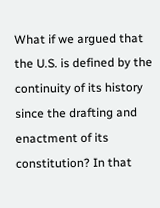What if we argued that the U.S. is defined by the continuity of its history since the drafting and enactment of its constitution? In that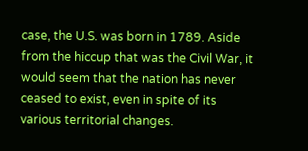case, the U.S. was born in 1789. Aside from the hiccup that was the Civil War, it would seem that the nation has never ceased to exist, even in spite of its various territorial changes.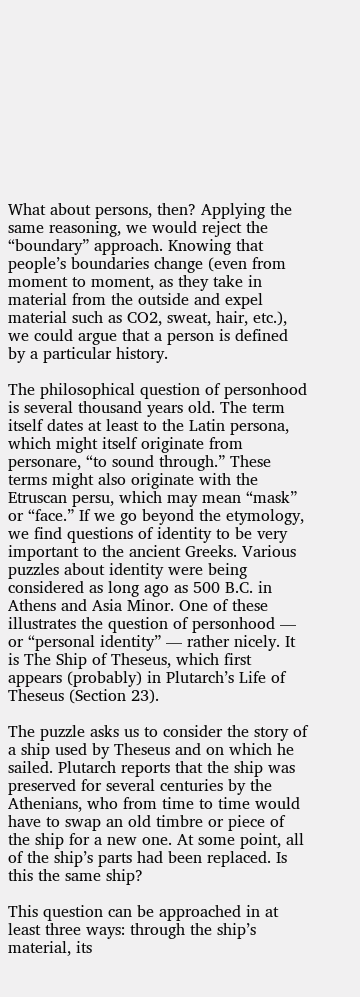What about persons, then? Applying the same reasoning, we would reject the “boundary” approach. Knowing that people’s boundaries change (even from moment to moment, as they take in material from the outside and expel material such as CO2, sweat, hair, etc.), we could argue that a person is defined by a particular history.

The philosophical question of personhood is several thousand years old. The term itself dates at least to the Latin persona, which might itself originate from personare, “to sound through.” These terms might also originate with the Etruscan persu, which may mean “mask” or “face.” If we go beyond the etymology, we find questions of identity to be very important to the ancient Greeks. Various puzzles about identity were being considered as long ago as 500 B.C. in Athens and Asia Minor. One of these illustrates the question of personhood — or “personal identity” — rather nicely. It is The Ship of Theseus, which first appears (probably) in Plutarch’s Life of Theseus (Section 23).

The puzzle asks us to consider the story of a ship used by Theseus and on which he sailed. Plutarch reports that the ship was preserved for several centuries by the Athenians, who from time to time would have to swap an old timbre or piece of the ship for a new one. At some point, all of the ship’s parts had been replaced. Is this the same ship?

This question can be approached in at least three ways: through the ship’s material, its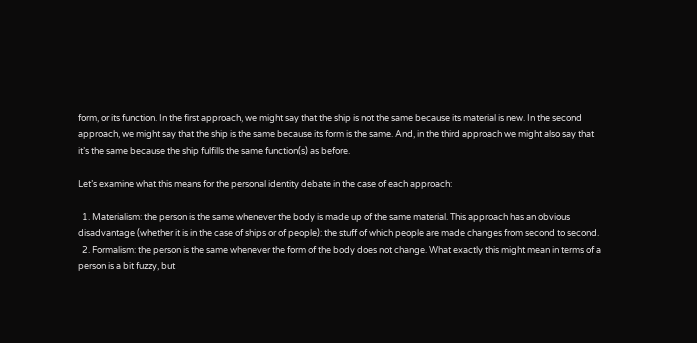form, or its function. In the first approach, we might say that the ship is not the same because its material is new. In the second approach, we might say that the ship is the same because its form is the same. And, in the third approach we might also say that it’s the same because the ship fulfills the same function(s) as before.

Let’s examine what this means for the personal identity debate in the case of each approach:

  1. Materialism: the person is the same whenever the body is made up of the same material. This approach has an obvious disadvantage (whether it is in the case of ships or of people): the stuff of which people are made changes from second to second.
  2. Formalism: the person is the same whenever the form of the body does not change. What exactly this might mean in terms of a person is a bit fuzzy, but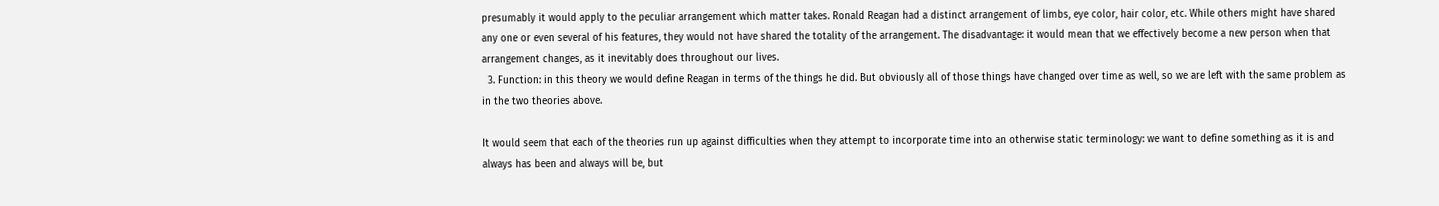presumably it would apply to the peculiar arrangement which matter takes. Ronald Reagan had a distinct arrangement of limbs, eye color, hair color, etc. While others might have shared any one or even several of his features, they would not have shared the totality of the arrangement. The disadvantage: it would mean that we effectively become a new person when that arrangement changes, as it inevitably does throughout our lives.
  3. Function: in this theory we would define Reagan in terms of the things he did. But obviously all of those things have changed over time as well, so we are left with the same problem as in the two theories above.

It would seem that each of the theories run up against difficulties when they attempt to incorporate time into an otherwise static terminology: we want to define something as it is and always has been and always will be, but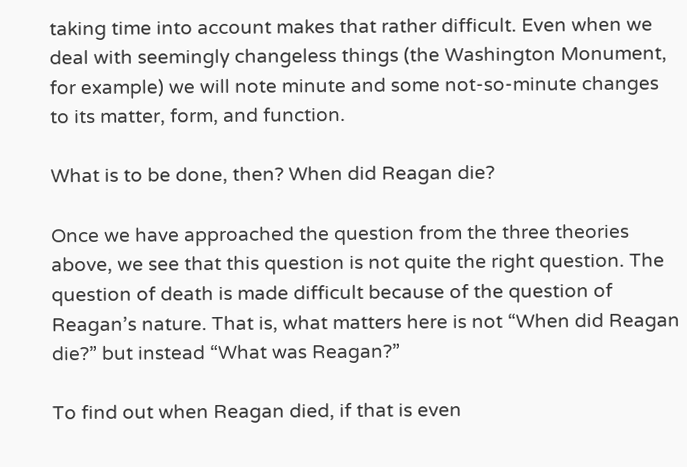taking time into account makes that rather difficult. Even when we deal with seemingly changeless things (the Washington Monument, for example) we will note minute and some not-so-minute changes to its matter, form, and function.

What is to be done, then? When did Reagan die?

Once we have approached the question from the three theories above, we see that this question is not quite the right question. The question of death is made difficult because of the question of Reagan’s nature. That is, what matters here is not “When did Reagan die?” but instead “What was Reagan?”

To find out when Reagan died, if that is even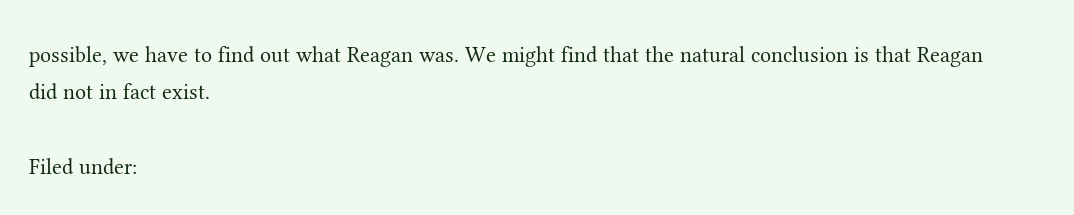possible, we have to find out what Reagan was. We might find that the natural conclusion is that Reagan did not in fact exist.

Filed under: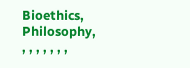Bioethics, Philosophy, , , , , , , ,